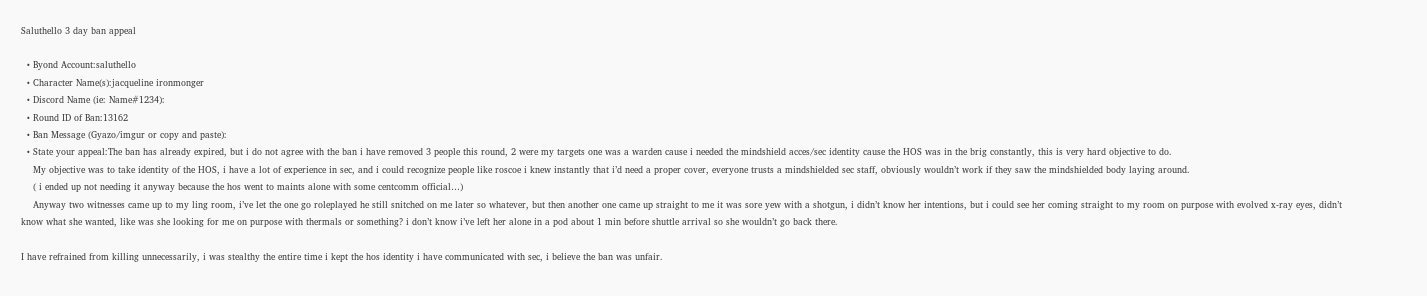Saluthello 3 day ban appeal

  • Byond Account:saluthello
  • Character Name(s):jacqueline ironmonger
  • Discord Name (ie: Name#1234):
  • Round ID of Ban:13162
  • Ban Message (Gyazo/imgur or copy and paste):
  • State your appeal:The ban has already expired, but i do not agree with the ban i have removed 3 people this round, 2 were my targets one was a warden cause i needed the mindshield acces/sec identity cause the HOS was in the brig constantly, this is very hard objective to do.
    My objective was to take identity of the HOS, i have a lot of experience in sec, and i could recognize people like roscoe i knew instantly that i’d need a proper cover, everyone trusts a mindshielded sec staff, obviously wouldn’t work if they saw the mindshielded body laying around.
    ( i ended up not needing it anyway because the hos went to maints alone with some centcomm official…)
    Anyway two witnesses came up to my ling room, i’ve let the one go roleplayed he still snitched on me later so whatever, but then another one came up straight to me it was sore yew with a shotgun, i didn’t know her intentions, but i could see her coming straight to my room on purpose with evolved x-ray eyes, didn’t know what she wanted, like was she looking for me on purpose with thermals or something? i don’t know i’ve left her alone in a pod about 1 min before shuttle arrival so she wouldn’t go back there.

I have refrained from killing unnecessarily, i was stealthy the entire time i kept the hos identity i have communicated with sec, i believe the ban was unfair.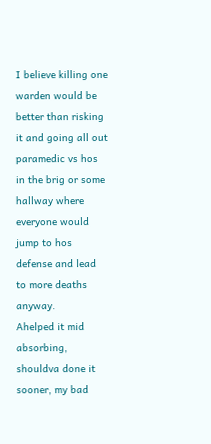I believe killing one warden would be better than risking it and going all out paramedic vs hos in the brig or some hallway where everyone would jump to hos defense and lead to more deaths anyway.
Ahelped it mid absorbing, shouldva done it sooner, my bad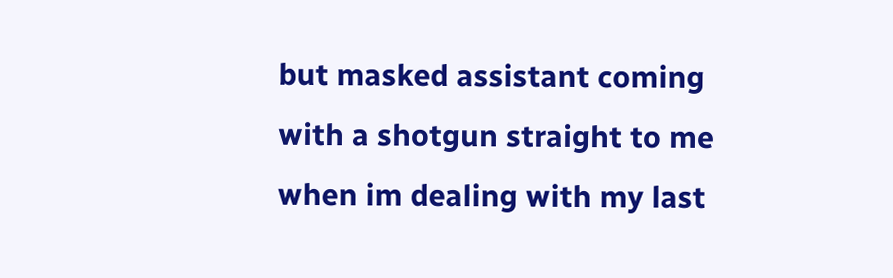but masked assistant coming with a shotgun straight to me when im dealing with my last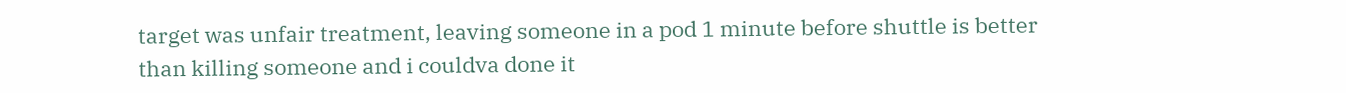target was unfair treatment, leaving someone in a pod 1 minute before shuttle is better than killing someone and i couldva done it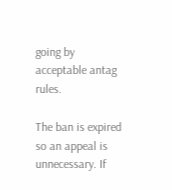going by acceptable antag rules.

The ban is expired so an appeal is unnecessary. If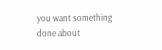you want something done about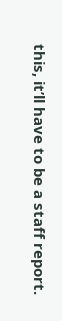this, it’ll have to be a staff report.